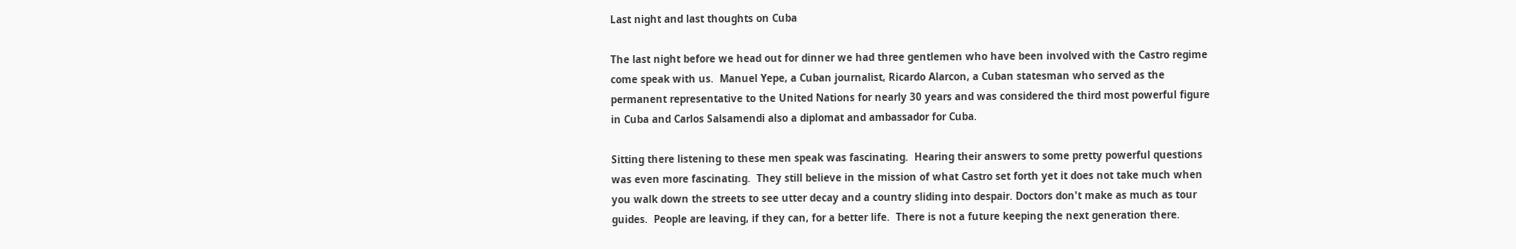Last night and last thoughts on Cuba

The last night before we head out for dinner we had three gentlemen who have been involved with the Castro regime come speak with us.  Manuel Yepe, a Cuban journalist, Ricardo Alarcon, a Cuban statesman who served as the permanent representative to the United Nations for nearly 30 years and was considered the third most powerful figure in Cuba and Carlos Salsamendi also a diplomat and ambassador for Cuba.

Sitting there listening to these men speak was fascinating.  Hearing their answers to some pretty powerful questions was even more fascinating.  They still believe in the mission of what Castro set forth yet it does not take much when you walk down the streets to see utter decay and a country sliding into despair. Doctors don't make as much as tour guides.  People are leaving, if they can, for a better life.  There is not a future keeping the next generation there.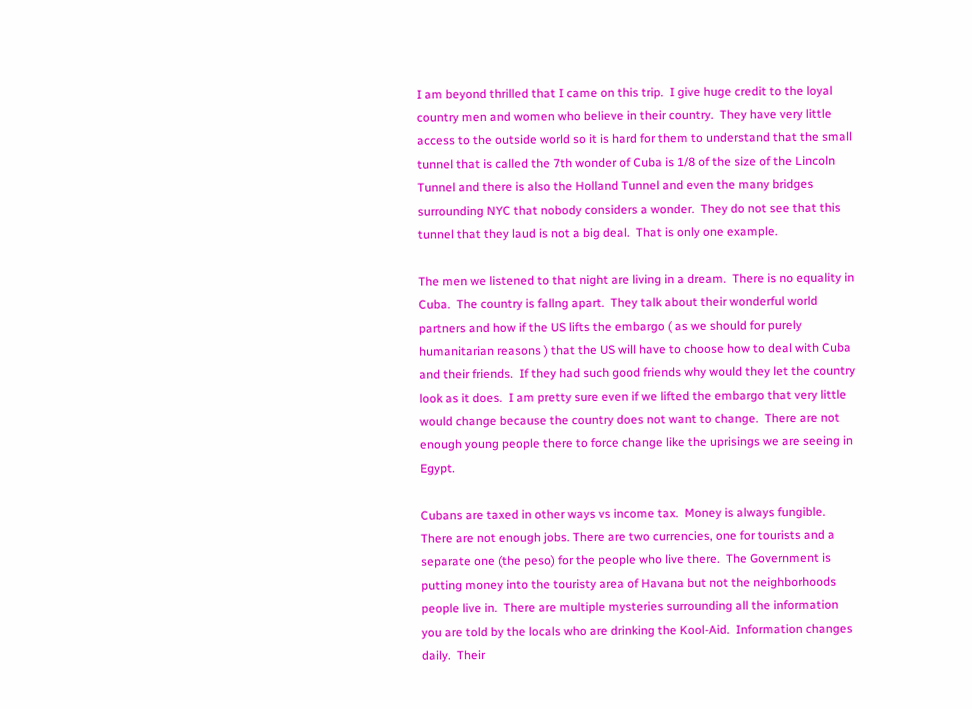I am beyond thrilled that I came on this trip.  I give huge credit to the loyal country men and women who believe in their country.  They have very little access to the outside world so it is hard for them to understand that the small tunnel that is called the 7th wonder of Cuba is 1/8 of the size of the Lincoln Tunnel and there is also the Holland Tunnel and even the many bridges surrounding NYC that nobody considers a wonder.  They do not see that this tunnel that they laud is not a big deal.  That is only one example.

The men we listened to that night are living in a dream.  There is no equality in Cuba.  The country is fallng apart.  They talk about their wonderful world partners and how if the US lifts the embargo ( as we should for purely humanitarian reasons ) that the US will have to choose how to deal with Cuba and their friends.  If they had such good friends why would they let the country look as it does.  I am pretty sure even if we lifted the embargo that very little would change because the country does not want to change.  There are not enough young people there to force change like the uprisings we are seeing in Egypt.

Cubans are taxed in other ways vs income tax.  Money is always fungible. There are not enough jobs. There are two currencies, one for tourists and a separate one (the peso) for the people who live there.  The Government is putting money into the touristy area of Havana but not the neighborhoods people live in.  There are multiple mysteries surrounding all the information you are told by the locals who are drinking the Kool-Aid.  Information changes daily.  Their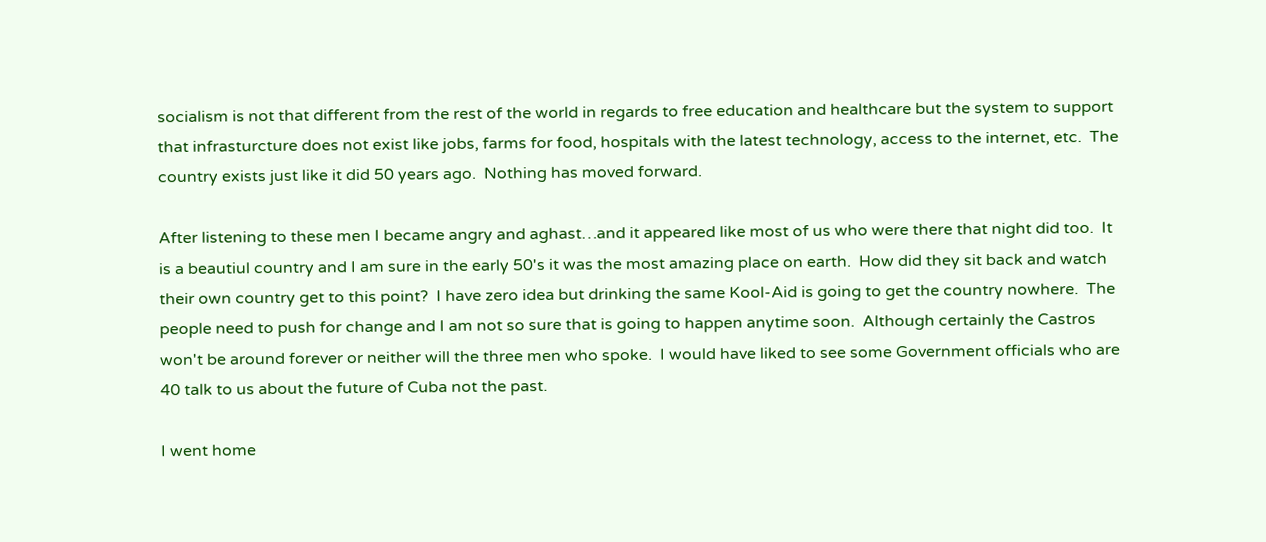socialism is not that different from the rest of the world in regards to free education and healthcare but the system to support that infrasturcture does not exist like jobs, farms for food, hospitals with the latest technology, access to the internet, etc.  The country exists just like it did 50 years ago.  Nothing has moved forward.

After listening to these men I became angry and aghast…and it appeared like most of us who were there that night did too.  It is a beautiul country and I am sure in the early 50's it was the most amazing place on earth.  How did they sit back and watch their own country get to this point?  I have zero idea but drinking the same Kool-Aid is going to get the country nowhere.  The people need to push for change and I am not so sure that is going to happen anytime soon.  Although certainly the Castros won't be around forever or neither will the three men who spoke.  I would have liked to see some Government officials who are 40 talk to us about the future of Cuba not the past.

I went home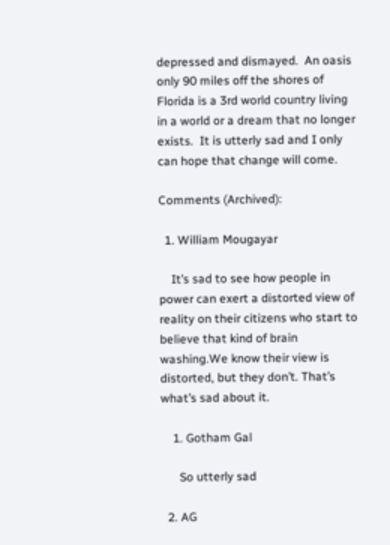depressed and dismayed.  An oasis only 90 miles off the shores of Florida is a 3rd world country living in a world or a dream that no longer exists.  It is utterly sad and I only can hope that change will come.

Comments (Archived):

  1. William Mougayar

    It’s sad to see how people in power can exert a distorted view of reality on their citizens who start to believe that kind of brain washing.We know their view is distorted, but they don’t. That’s what’s sad about it.

    1. Gotham Gal

      So utterly sad

  2. AG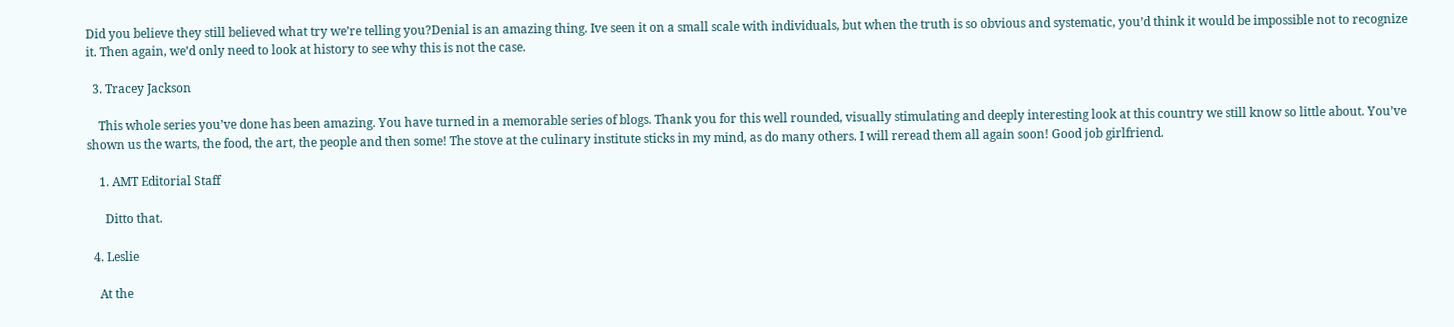Did you believe they still believed what try we’re telling you?Denial is an amazing thing. Ive seen it on a small scale with individuals, but when the truth is so obvious and systematic, you’d think it would be impossible not to recognize it. Then again, we’d only need to look at history to see why this is not the case.

  3. Tracey Jackson

    This whole series you’ve done has been amazing. You have turned in a memorable series of blogs. Thank you for this well rounded, visually stimulating and deeply interesting look at this country we still know so little about. You’ve shown us the warts, the food, the art, the people and then some! The stove at the culinary institute sticks in my mind, as do many others. I will reread them all again soon! Good job girlfriend.

    1. AMT Editorial Staff

      Ditto that.

  4. Leslie

    At the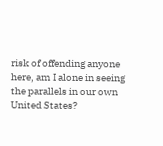risk of offending anyone here, am I alone in seeing the parallels in our own United States?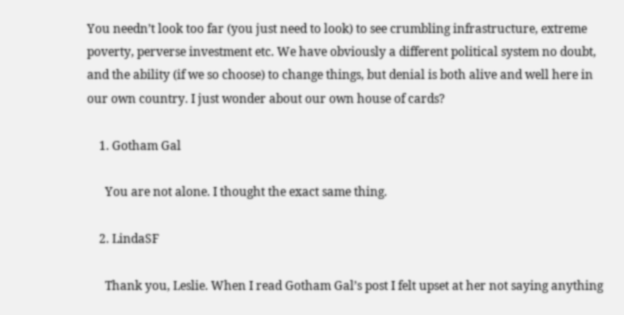You needn’t look too far (you just need to look) to see crumbling infrastructure, extreme poverty, perverse investment etc. We have obviously a different political system no doubt, and the ability (if we so choose) to change things, but denial is both alive and well here in our own country. I just wonder about our own house of cards?

    1. Gotham Gal

      You are not alone. I thought the exact same thing.

    2. LindaSF

      Thank you, Leslie. When I read Gotham Gal’s post I felt upset at her not saying anything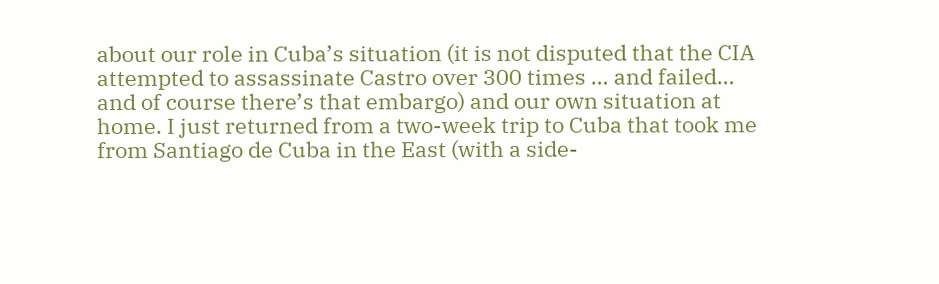about our role in Cuba’s situation (it is not disputed that the CIA attempted to assassinate Castro over 300 times … and failed… and of course there’s that embargo) and our own situation at home. I just returned from a two-week trip to Cuba that took me from Santiago de Cuba in the East (with a side-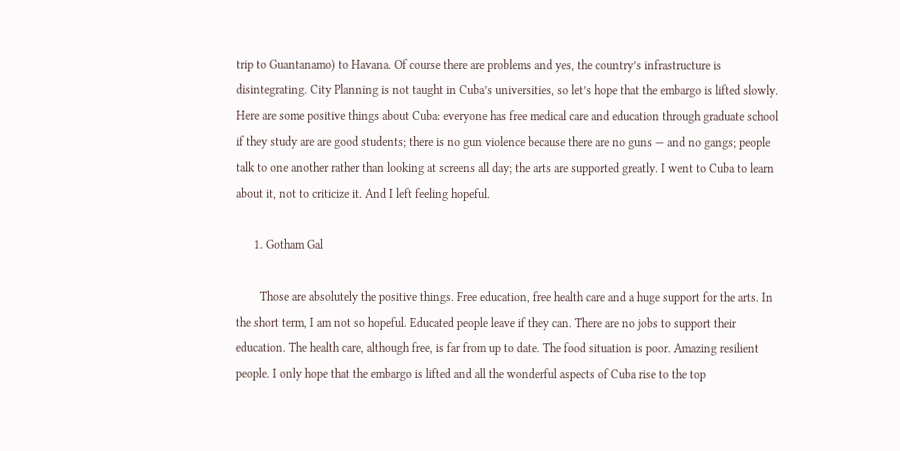trip to Guantanamo) to Havana. Of course there are problems and yes, the country’s infrastructure is disintegrating. City Planning is not taught in Cuba’s universities, so let’s hope that the embargo is lifted slowly. Here are some positive things about Cuba: everyone has free medical care and education through graduate school if they study are are good students; there is no gun violence because there are no guns — and no gangs; people talk to one another rather than looking at screens all day; the arts are supported greatly. I went to Cuba to learn about it, not to criticize it. And I left feeling hopeful.

      1. Gotham Gal

        Those are absolutely the positive things. Free education, free health care and a huge support for the arts. In the short term, I am not so hopeful. Educated people leave if they can. There are no jobs to support their education. The health care, although free, is far from up to date. The food situation is poor. Amazing resilient people. I only hope that the embargo is lifted and all the wonderful aspects of Cuba rise to the top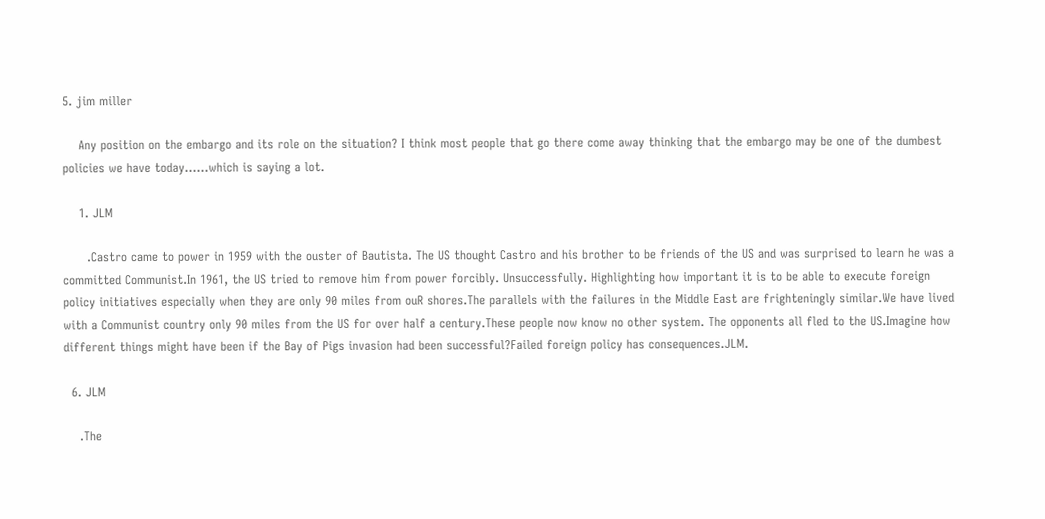5. jim miller

    Any position on the embargo and its role on the situation? I think most people that go there come away thinking that the embargo may be one of the dumbest policies we have today……which is saying a lot.

    1. JLM

      .Castro came to power in 1959 with the ouster of Bautista. The US thought Castro and his brother to be friends of the US and was surprised to learn he was a committed Communist.In 1961, the US tried to remove him from power forcibly. Unsuccessfully. Highlighting how important it is to be able to execute foreign policy initiatives especially when they are only 90 miles from ouR shores.The parallels with the failures in the Middle East are frighteningly similar.We have lived with a Communist country only 90 miles from the US for over half a century.These people now know no other system. The opponents all fled to the US.Imagine how different things might have been if the Bay of Pigs invasion had been successful?Failed foreign policy has consequences.JLM.

  6. JLM

    .The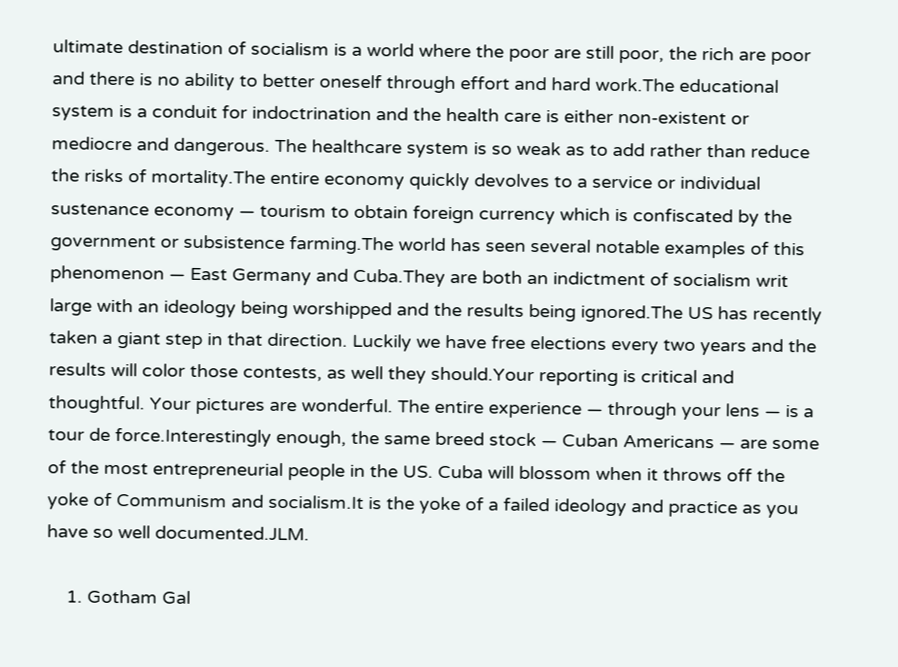ultimate destination of socialism is a world where the poor are still poor, the rich are poor and there is no ability to better oneself through effort and hard work.The educational system is a conduit for indoctrination and the health care is either non-existent or mediocre and dangerous. The healthcare system is so weak as to add rather than reduce the risks of mortality.The entire economy quickly devolves to a service or individual sustenance economy — tourism to obtain foreign currency which is confiscated by the government or subsistence farming.The world has seen several notable examples of this phenomenon — East Germany and Cuba.They are both an indictment of socialism writ large with an ideology being worshipped and the results being ignored.The US has recently taken a giant step in that direction. Luckily we have free elections every two years and the results will color those contests, as well they should.Your reporting is critical and thoughtful. Your pictures are wonderful. The entire experience — through your lens — is a tour de force.Interestingly enough, the same breed stock — Cuban Americans — are some of the most entrepreneurial people in the US. Cuba will blossom when it throws off the yoke of Communism and socialism.It is the yoke of a failed ideology and practice as you have so well documented.JLM.

    1. Gotham Gal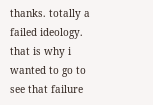thanks. totally a failed ideology. that is why i wanted to go to see that failure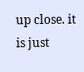up close. it is just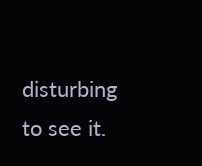disturbing to see it.